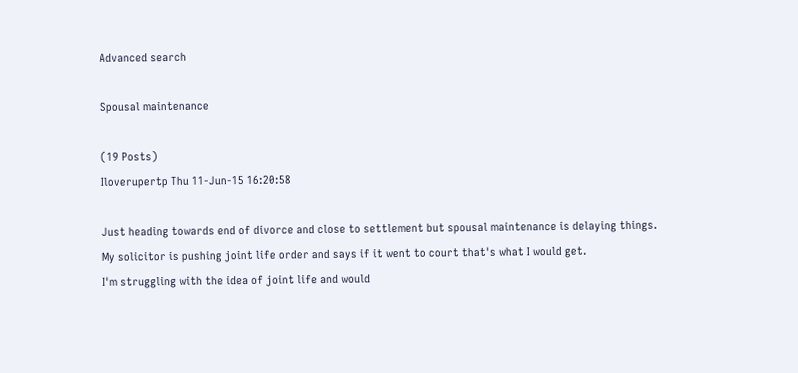Advanced search

Spousal maintenance

(19 Posts)
Iloverupertp Thu 11-Jun-15 16:20:58

Just heading towards end of divorce and close to settlement but spousal maintenance is delaying things.
My solicitor is pushing joint life order and says if it went to court that's what I would get.
I'm struggling with the idea of joint life and would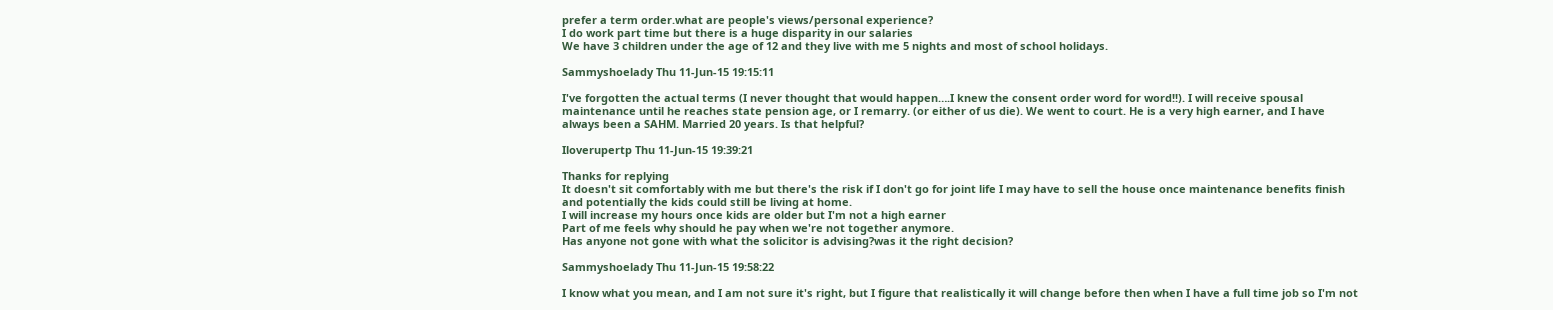prefer a term order.what are people's views/personal experience?
I do work part time but there is a huge disparity in our salaries
We have 3 children under the age of 12 and they live with me 5 nights and most of school holidays.

Sammyshoelady Thu 11-Jun-15 19:15:11

I've forgotten the actual terms (I never thought that would happen….I knew the consent order word for word!!). I will receive spousal maintenance until he reaches state pension age, or I remarry. (or either of us die). We went to court. He is a very high earner, and I have always been a SAHM. Married 20 years. Is that helpful?

Iloverupertp Thu 11-Jun-15 19:39:21

Thanks for replying
It doesn't sit comfortably with me but there's the risk if I don't go for joint life I may have to sell the house once maintenance benefits finish and potentially the kids could still be living at home.
I will increase my hours once kids are older but I'm not a high earner
Part of me feels why should he pay when we're not together anymore.
Has anyone not gone with what the solicitor is advising?was it the right decision?

Sammyshoelady Thu 11-Jun-15 19:58:22

I know what you mean, and I am not sure it's right, but I figure that realistically it will change before then when I have a full time job so I'm not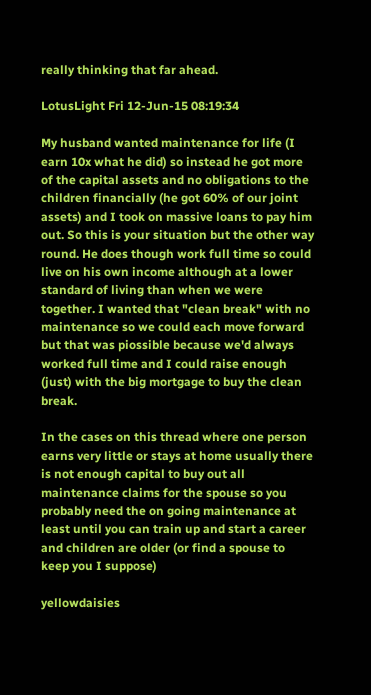really thinking that far ahead.

LotusLight Fri 12-Jun-15 08:19:34

My husband wanted maintenance for life (I earn 10x what he did) so instead he got more of the capital assets and no obligations to the children financially (he got 60% of our joint assets) and I took on massive loans to pay him out. So this is your situation but the other way round. He does though work full time so could live on his own income although at a lower standard of living than when we were together. I wanted that "clean break" with no maintenance so we could each move forward but that was piossible because we'd always worked full time and I could raise enough (just) with the big mortgage to buy the clean break.

In the cases on this thread where one person earns very little or stays at home usually there is not enough capital to buy out all maintenance claims for the spouse so you probably need the on going maintenance at least until you can train up and start a career and children are older (or find a spouse to keep you I suppose)

yellowdaisies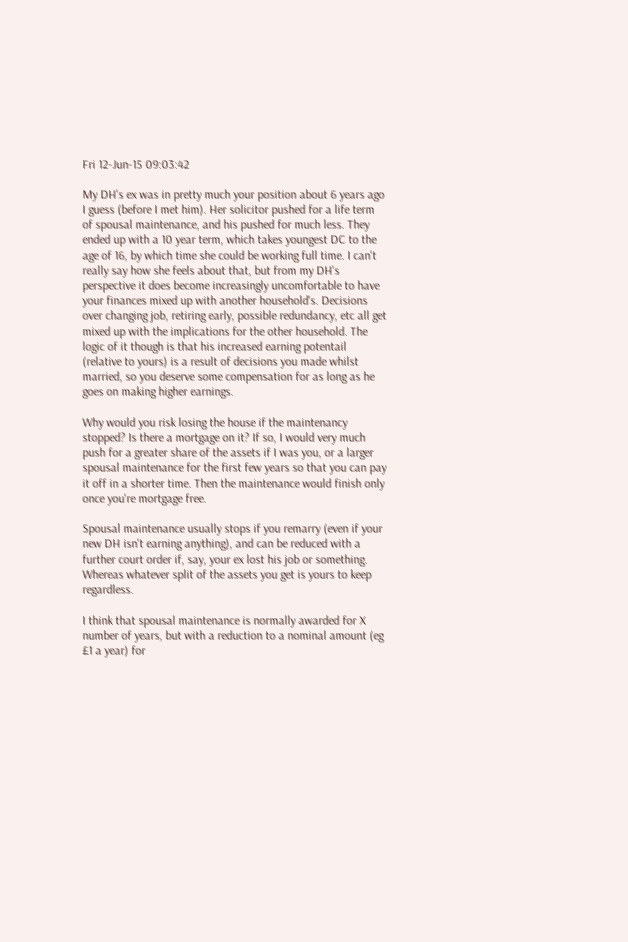Fri 12-Jun-15 09:03:42

My DH's ex was in pretty much your position about 6 years ago I guess (before I met him). Her solicitor pushed for a life term of spousal maintenance, and his pushed for much less. They ended up with a 10 year term, which takes youngest DC to the age of 16, by which time she could be working full time. I can't really say how she feels about that, but from my DH's perspective it does become increasingly uncomfortable to have your finances mixed up with another household's. Decisions over changing job, retiring early, possible redundancy, etc all get mixed up with the implications for the other household. The logic of it though is that his increased earning potentail (relative to yours) is a result of decisions you made whilst married, so you deserve some compensation for as long as he goes on making higher earnings.

Why would you risk losing the house if the maintenancy stopped? Is there a mortgage on it? If so, I would very much push for a greater share of the assets if I was you, or a larger spousal maintenance for the first few years so that you can pay it off in a shorter time. Then the maintenance would finish only once you're mortgage free.

Spousal maintenance usually stops if you remarry (even if your new DH isn't earning anything), and can be reduced with a further court order if, say, your ex lost his job or something. Whereas whatever split of the assets you get is yours to keep regardless.

I think that spousal maintenance is normally awarded for X number of years, but with a reduction to a nominal amount (eg £1 a year) for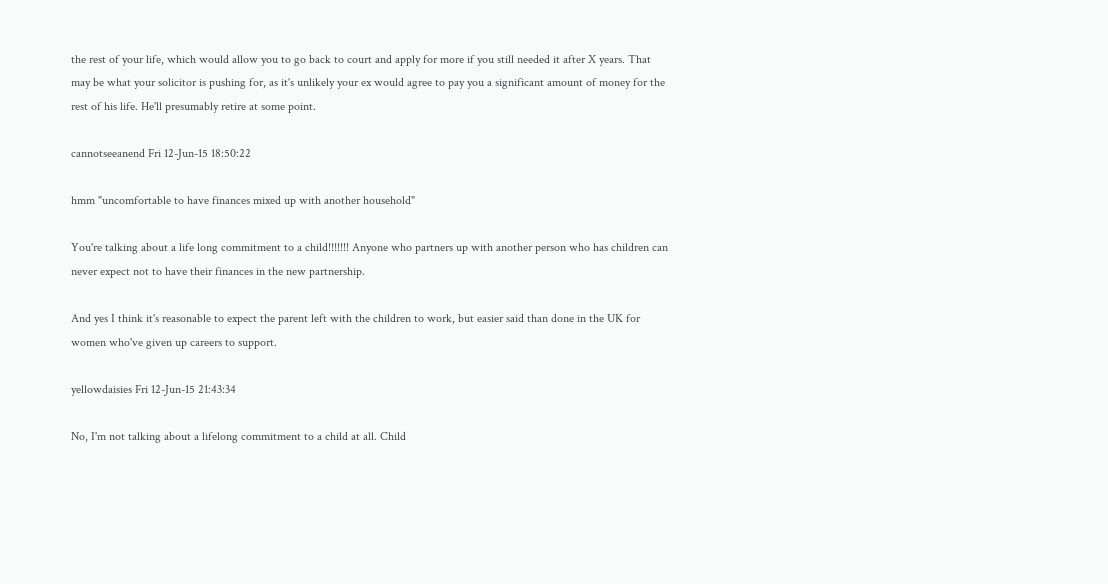the rest of your life, which would allow you to go back to court and apply for more if you still needed it after X years. That may be what your solicitor is pushing for, as it's unlikely your ex would agree to pay you a significant amount of money for the rest of his life. He'll presumably retire at some point.

cannotseeanend Fri 12-Jun-15 18:50:22

hmm "uncomfortable to have finances mixed up with another household"

You're talking about a life long commitment to a child!!!!!!! Anyone who partners up with another person who has children can never expect not to have their finances in the new partnership.

And yes I think it's reasonable to expect the parent left with the children to work, but easier said than done in the UK for women who've given up careers to support.

yellowdaisies Fri 12-Jun-15 21:43:34

No, I'm not talking about a lifelong commitment to a child at all. Child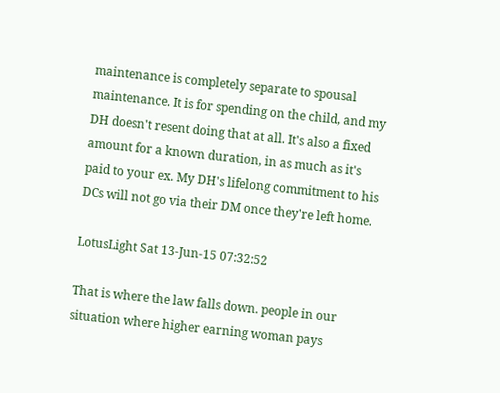maintenance is completely separate to spousal maintenance. It is for spending on the child, and my DH doesn't resent doing that at all. It's also a fixed amount for a known duration, in as much as it's paid to your ex. My DH's lifelong commitment to his DCs will not go via their DM once they're left home.

LotusLight Sat 13-Jun-15 07:32:52

That is where the law falls down. people in our situation where higher earning woman pays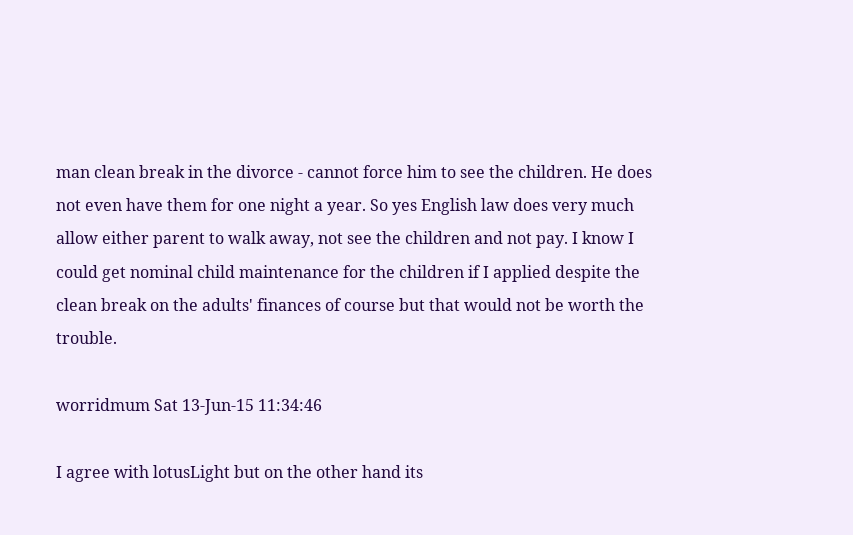man clean break in the divorce - cannot force him to see the children. He does not even have them for one night a year. So yes English law does very much allow either parent to walk away, not see the children and not pay. I know I could get nominal child maintenance for the children if I applied despite the clean break on the adults' finances of course but that would not be worth the trouble.

worridmum Sat 13-Jun-15 11:34:46

I agree with lotusLight but on the other hand its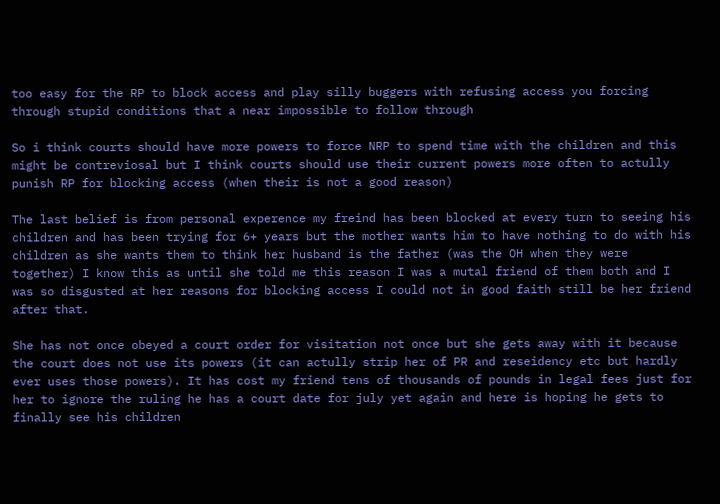too easy for the RP to block access and play silly buggers with refusing access you forcing through stupid conditions that a near impossible to follow through

So i think courts should have more powers to force NRP to spend time with the children and this might be contreviosal but I think courts should use their current powers more often to actully punish RP for blocking access (when their is not a good reason)

The last belief is from personal experence my freind has been blocked at every turn to seeing his children and has been trying for 6+ years but the mother wants him to have nothing to do with his children as she wants them to think her husband is the father (was the OH when they were together) I know this as until she told me this reason I was a mutal friend of them both and I was so disgusted at her reasons for blocking access I could not in good faith still be her friend after that.

She has not once obeyed a court order for visitation not once but she gets away with it because the court does not use its powers (it can actully strip her of PR and reseidency etc but hardly ever uses those powers). It has cost my friend tens of thousands of pounds in legal fees just for her to ignore the ruling he has a court date for july yet again and here is hoping he gets to finally see his children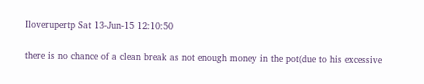Iloverupertp Sat 13-Jun-15 12:10:50

there is no chance of a clean break as not enough money in the pot(due to his excessive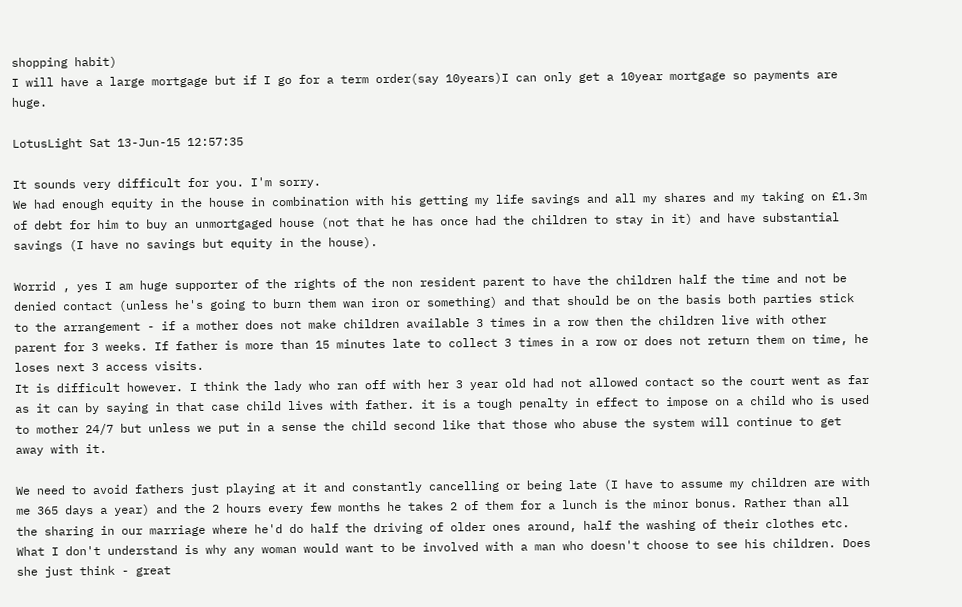shopping habit)
I will have a large mortgage but if I go for a term order(say 10years)I can only get a 10year mortgage so payments are huge.

LotusLight Sat 13-Jun-15 12:57:35

It sounds very difficult for you. I'm sorry.
We had enough equity in the house in combination with his getting my life savings and all my shares and my taking on £1.3m of debt for him to buy an unmortgaged house (not that he has once had the children to stay in it) and have substantial savings (I have no savings but equity in the house).

Worrid , yes I am huge supporter of the rights of the non resident parent to have the children half the time and not be denied contact (unless he's going to burn them wan iron or something) and that should be on the basis both parties stick to the arrangement - if a mother does not make children available 3 times in a row then the children live with other parent for 3 weeks. If father is more than 15 minutes late to collect 3 times in a row or does not return them on time, he loses next 3 access visits.
It is difficult however. I think the lady who ran off with her 3 year old had not allowed contact so the court went as far as it can by saying in that case child lives with father. it is a tough penalty in effect to impose on a child who is used to mother 24/7 but unless we put in a sense the child second like that those who abuse the system will continue to get away with it.

We need to avoid fathers just playing at it and constantly cancelling or being late (I have to assume my children are with me 365 days a year) and the 2 hours every few months he takes 2 of them for a lunch is the minor bonus. Rather than all the sharing in our marriage where he'd do half the driving of older ones around, half the washing of their clothes etc. What I don't understand is why any woman would want to be involved with a man who doesn't choose to see his children. Does she just think - great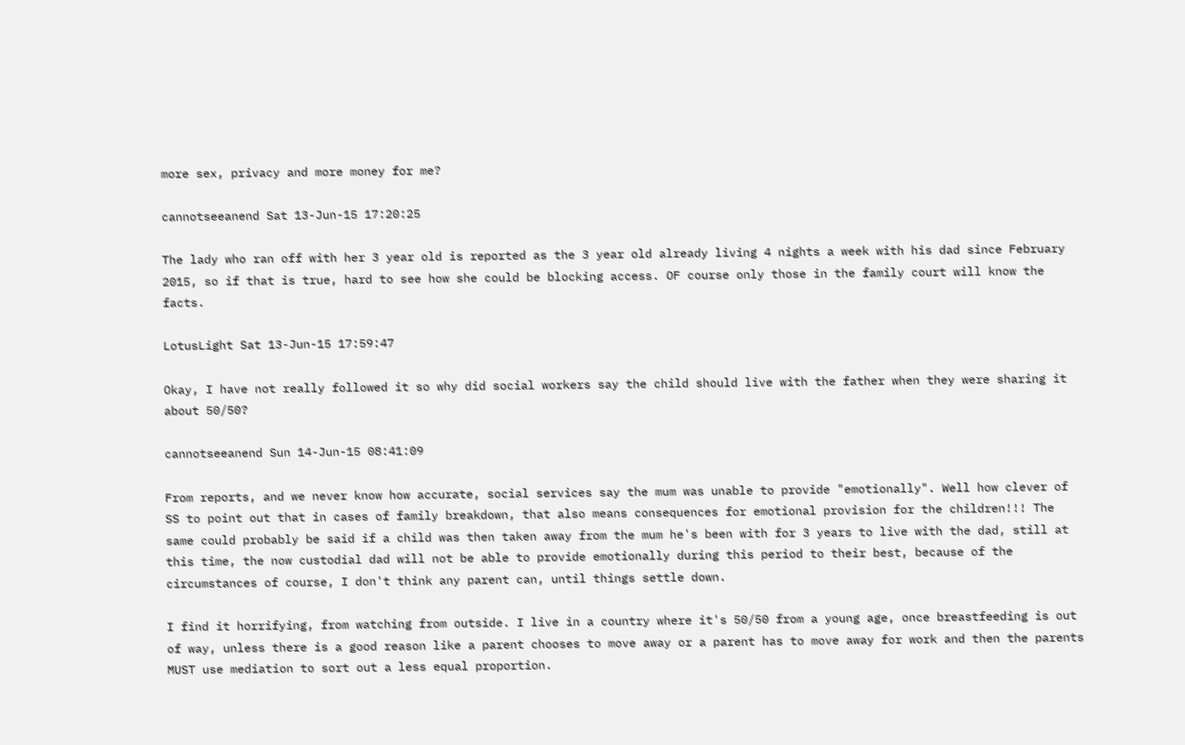more sex, privacy and more money for me?

cannotseeanend Sat 13-Jun-15 17:20:25

The lady who ran off with her 3 year old is reported as the 3 year old already living 4 nights a week with his dad since February 2015, so if that is true, hard to see how she could be blocking access. OF course only those in the family court will know the facts.

LotusLight Sat 13-Jun-15 17:59:47

Okay, I have not really followed it so why did social workers say the child should live with the father when they were sharing it about 50/50?

cannotseeanend Sun 14-Jun-15 08:41:09

From reports, and we never know how accurate, social services say the mum was unable to provide "emotionally". Well how clever of SS to point out that in cases of family breakdown, that also means consequences for emotional provision for the children!!! The same could probably be said if a child was then taken away from the mum he's been with for 3 years to live with the dad, still at this time, the now custodial dad will not be able to provide emotionally during this period to their best, because of the circumstances of course, I don't think any parent can, until things settle down.

I find it horrifying, from watching from outside. I live in a country where it's 50/50 from a young age, once breastfeeding is out of way, unless there is a good reason like a parent chooses to move away or a parent has to move away for work and then the parents MUST use mediation to sort out a less equal proportion.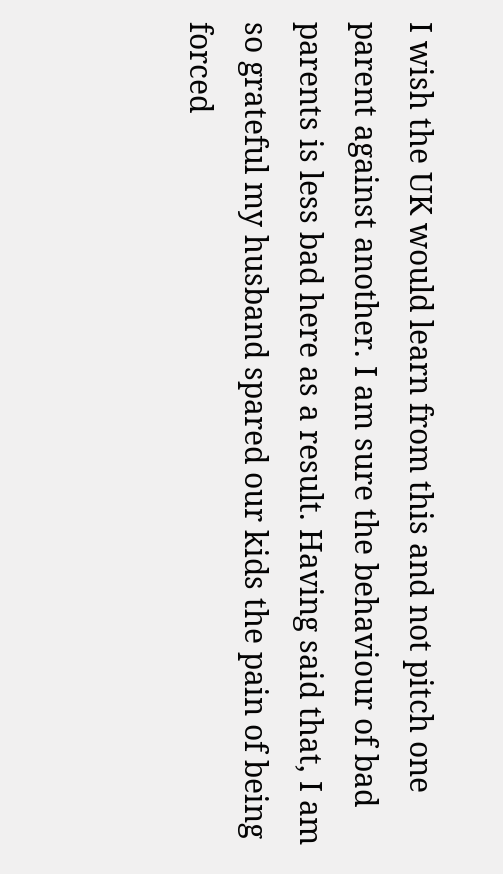I wish the UK would learn from this and not pitch one parent against another. I am sure the behaviour of bad parents is less bad here as a result. Having said that, I am so grateful my husband spared our kids the pain of being forced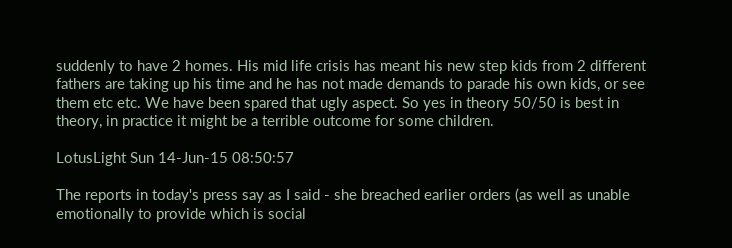suddenly to have 2 homes. His mid life crisis has meant his new step kids from 2 different fathers are taking up his time and he has not made demands to parade his own kids, or see them etc etc. We have been spared that ugly aspect. So yes in theory 50/50 is best in theory, in practice it might be a terrible outcome for some children.

LotusLight Sun 14-Jun-15 08:50:57

The reports in today's press say as I said - she breached earlier orders (as well as unable emotionally to provide which is social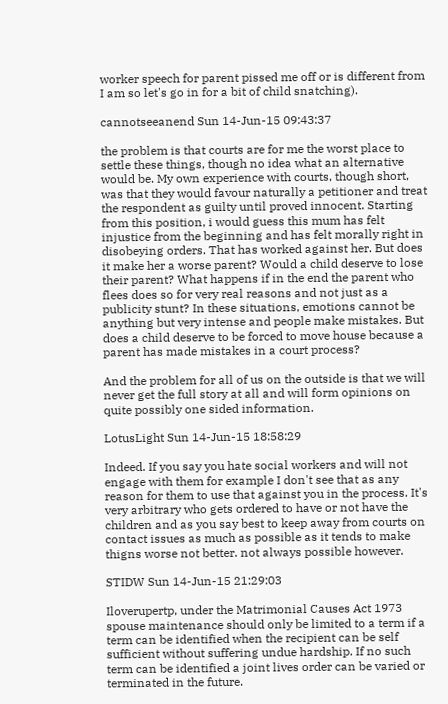worker speech for parent pissed me off or is different from I am so let's go in for a bit of child snatching).

cannotseeanend Sun 14-Jun-15 09:43:37

the problem is that courts are for me the worst place to settle these things, though no idea what an alternative would be. My own experience with courts, though short, was that they would favour naturally a petitioner and treat the respondent as guilty until proved innocent. Starting from this position, i would guess this mum has felt injustice from the beginning and has felt morally right in disobeying orders. That has worked against her. But does it make her a worse parent? Would a child deserve to lose their parent? What happens if in the end the parent who flees does so for very real reasons and not just as a publicity stunt? In these situations, emotions cannot be anything but very intense and people make mistakes. But does a child deserve to be forced to move house because a parent has made mistakes in a court process?

And the problem for all of us on the outside is that we will never get the full story at all and will form opinions on quite possibly one sided information.

LotusLight Sun 14-Jun-15 18:58:29

Indeed. If you say you hate social workers and will not engage with them for example I don't see that as any reason for them to use that against you in the process. It's very arbitrary who gets ordered to have or not have the children and as you say best to keep away from courts on contact issues as much as possible as it tends to make thigns worse not better. not always possible however.

STIDW Sun 14-Jun-15 21:29:03

Iloverupertp, under the Matrimonial Causes Act 1973 spouse maintenance should only be limited to a term if a term can be identified when the recipient can be self sufficient without suffering undue hardship. If no such term can be identified a joint lives order can be varied or terminated in the future.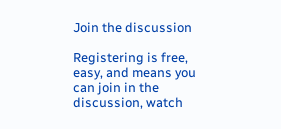Join the discussion

Registering is free, easy, and means you can join in the discussion, watch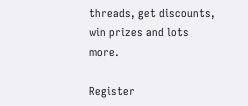threads, get discounts, win prizes and lots more.

Register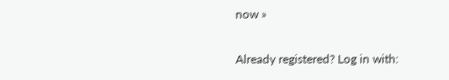now »

Already registered? Log in with: